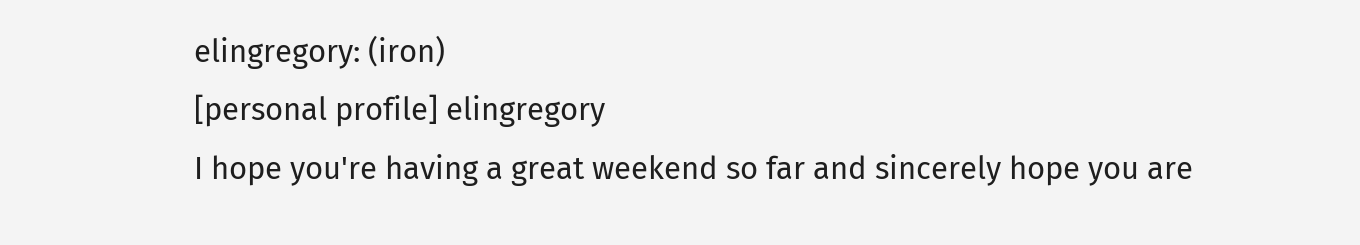elingregory: (iron)
[personal profile] elingregory
I hope you're having a great weekend so far and sincerely hope you are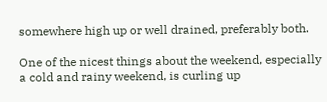somewhere high up or well drained, preferably both.

One of the nicest things about the weekend, especially a cold and rainy weekend, is curling up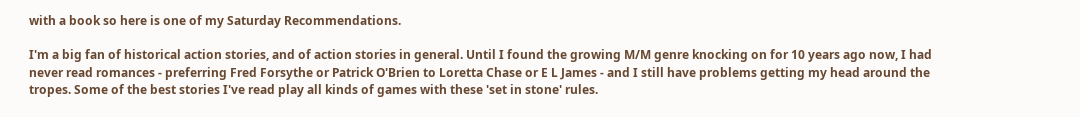with a book so here is one of my Saturday Recommendations.

I'm a big fan of historical action stories, and of action stories in general. Until I found the growing M/M genre knocking on for 10 years ago now, I had never read romances - preferring Fred Forsythe or Patrick O'Brien to Loretta Chase or E L James - and I still have problems getting my head around the tropes. Some of the best stories I've read play all kinds of games with these 'set in stone' rules.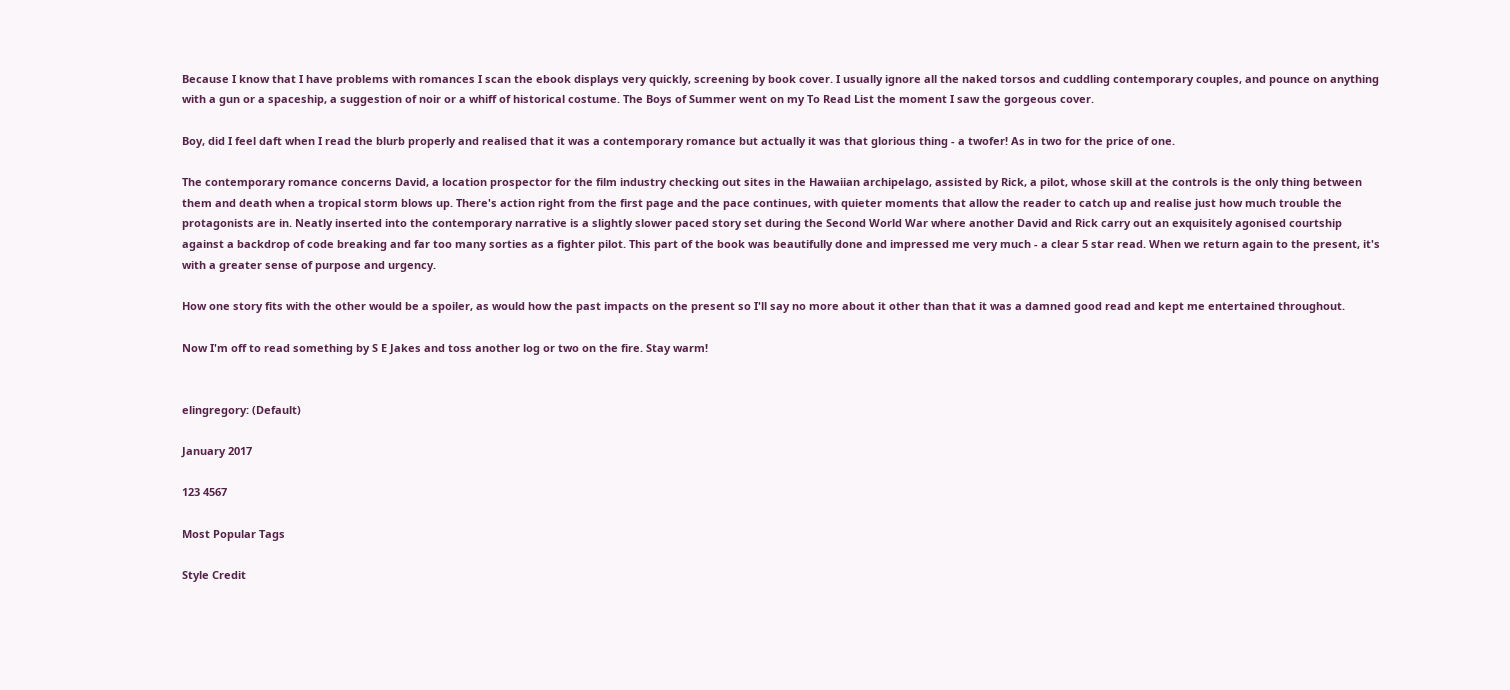Because I know that I have problems with romances I scan the ebook displays very quickly, screening by book cover. I usually ignore all the naked torsos and cuddling contemporary couples, and pounce on anything with a gun or a spaceship, a suggestion of noir or a whiff of historical costume. The Boys of Summer went on my To Read List the moment I saw the gorgeous cover.

Boy, did I feel daft when I read the blurb properly and realised that it was a contemporary romance but actually it was that glorious thing - a twofer! As in two for the price of one.

The contemporary romance concerns David, a location prospector for the film industry checking out sites in the Hawaiian archipelago, assisted by Rick, a pilot, whose skill at the controls is the only thing between them and death when a tropical storm blows up. There's action right from the first page and the pace continues, with quieter moments that allow the reader to catch up and realise just how much trouble the protagonists are in. Neatly inserted into the contemporary narrative is a slightly slower paced story set during the Second World War where another David and Rick carry out an exquisitely agonised courtship against a backdrop of code breaking and far too many sorties as a fighter pilot. This part of the book was beautifully done and impressed me very much - a clear 5 star read. When we return again to the present, it's with a greater sense of purpose and urgency.

How one story fits with the other would be a spoiler, as would how the past impacts on the present so I'll say no more about it other than that it was a damned good read and kept me entertained throughout.

Now I'm off to read something by S E Jakes and toss another log or two on the fire. Stay warm!


elingregory: (Default)

January 2017

123 4567

Most Popular Tags

Style Credit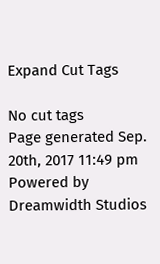Expand Cut Tags

No cut tags
Page generated Sep. 20th, 2017 11:49 pm
Powered by Dreamwidth Studios